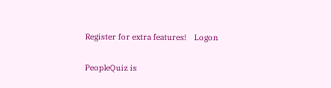Register for extra features!    Logon

PeopleQuiz is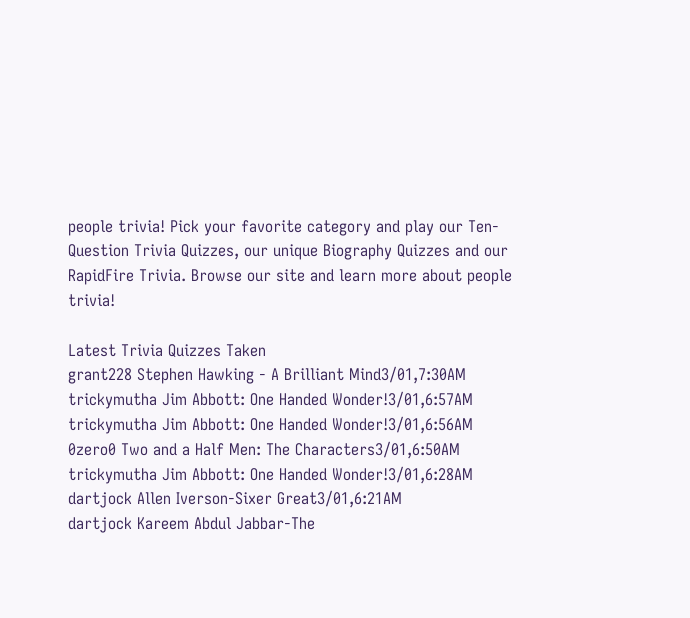people trivia! Pick your favorite category and play our Ten-Question Trivia Quizzes, our unique Biography Quizzes and our RapidFire Trivia. Browse our site and learn more about people trivia!

Latest Trivia Quizzes Taken
grant228 Stephen Hawking - A Brilliant Mind3/01,7:30AM
trickymutha Jim Abbott: One Handed Wonder!3/01,6:57AM
trickymutha Jim Abbott: One Handed Wonder!3/01,6:56AM
0zero0 Two and a Half Men: The Characters3/01,6:50AM
trickymutha Jim Abbott: One Handed Wonder!3/01,6:28AM
dartjock Allen Iverson-Sixer Great3/01,6:21AM
dartjock Kareem Abdul Jabbar-The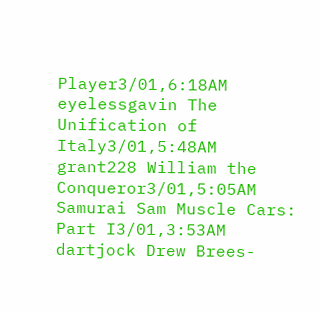Player3/01,6:18AM
eyelessgavin The Unification of Italy3/01,5:48AM
grant228 William the Conqueror3/01,5:05AM
Samurai Sam Muscle Cars: Part I3/01,3:53AM
dartjock Drew Brees-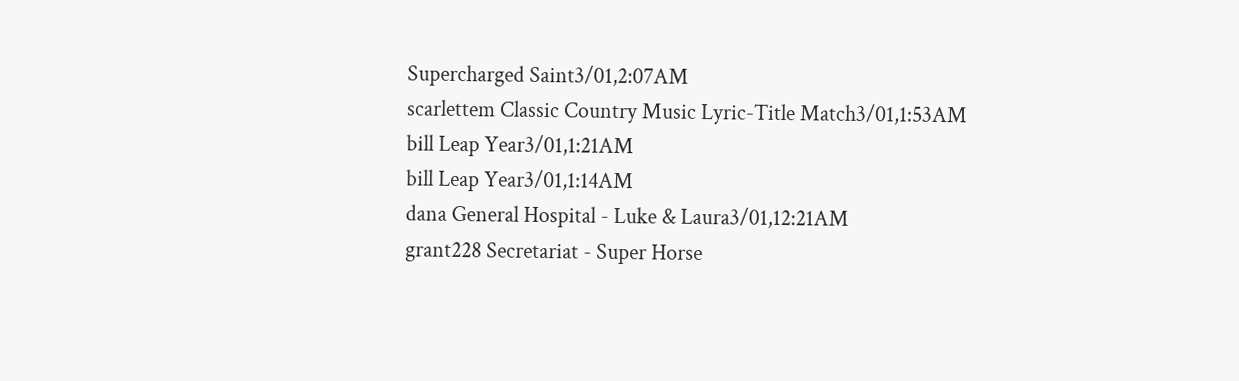Supercharged Saint3/01,2:07AM
scarlettem Classic Country Music Lyric-Title Match3/01,1:53AM
bill Leap Year3/01,1:21AM
bill Leap Year3/01,1:14AM
dana General Hospital - Luke & Laura3/01,12:21AM
grant228 Secretariat - Super Horse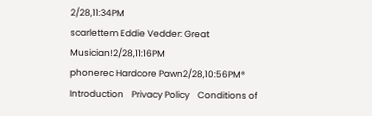2/28,11:34PM
scarlettem Eddie Vedder: Great Musician!2/28,11:16PM
phonerec Hardcore Pawn2/28,10:56PM®    Introduction    Privacy Policy    Conditions of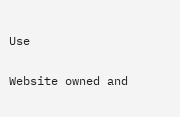Use

Website owned and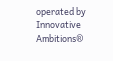operated by Innovative Ambitions®